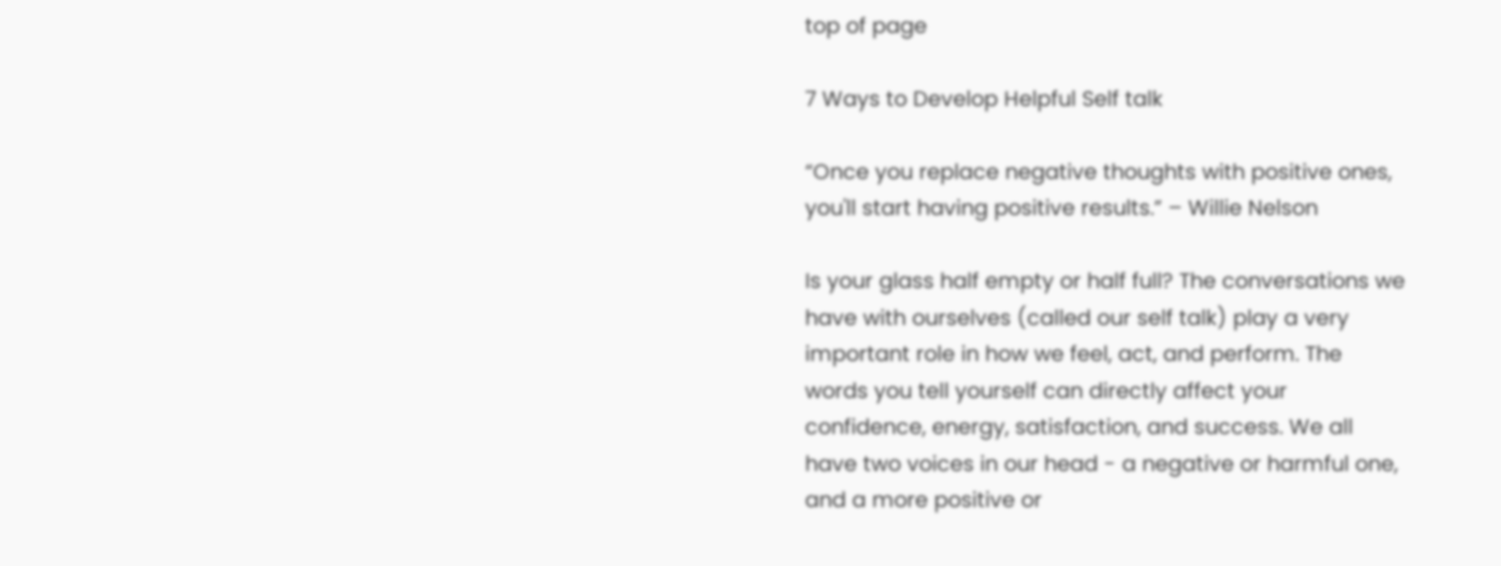top of page

7 Ways to Develop Helpful Self talk

“Once you replace negative thoughts with positive ones, you'll start having positive results.” – Willie Nelson

Is your glass half empty or half full? The conversations we have with ourselves (called our self talk) play a very important role in how we feel, act, and perform. The words you tell yourself can directly affect your confidence, energy, satisfaction, and success. We all have two voices in our head - a negative or harmful one, and a more positive or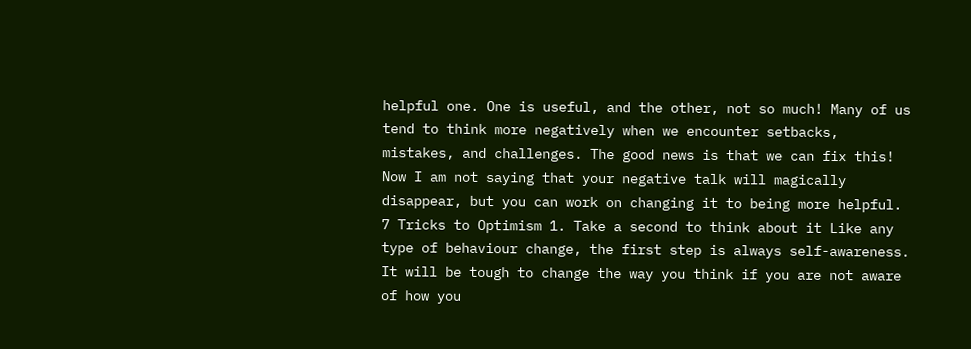helpful one. One is useful, and the other, not so much! Many of us tend to think more negatively when we encounter setbacks, mistakes, and challenges. The good news is that we can fix this! Now I am not saying that your negative talk will magically disappear, but you can work on changing it to being more helpful. 7 Tricks to Optimism 1. Take a second to think about it Like any type of behaviour change, the first step is always self-awareness. It will be tough to change the way you think if you are not aware of how you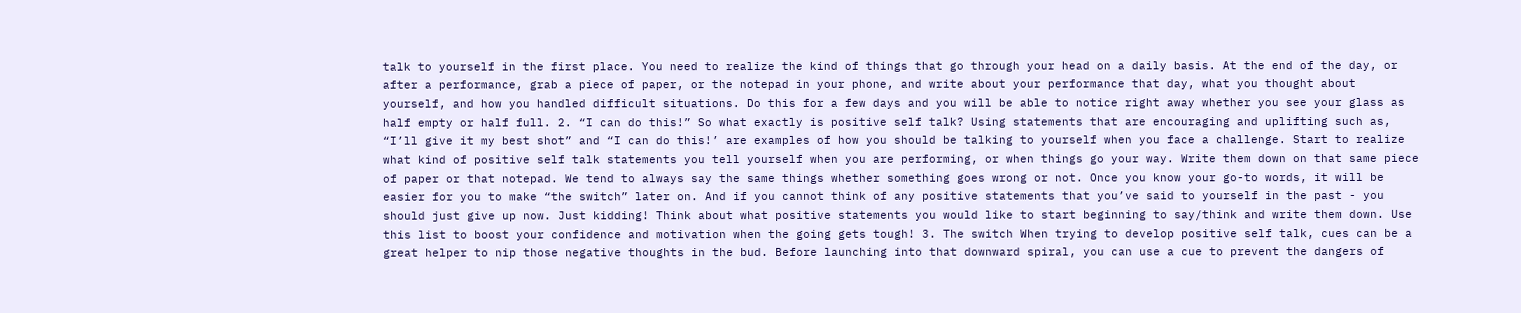talk to yourself in the first place. You need to realize the kind of things that go through your head on a daily basis. At the end of the day, or after a performance, grab a piece of paper, or the notepad in your phone, and write about your performance that day, what you thought about yourself, and how you handled difficult situations. Do this for a few days and you will be able to notice right away whether you see your glass as half empty or half full. 2. “I can do this!” So what exactly is positive self talk? Using statements that are encouraging and uplifting such as, “I’ll give it my best shot” and “I can do this!’ are examples of how you should be talking to yourself when you face a challenge. Start to realize what kind of positive self talk statements you tell yourself when you are performing, or when things go your way. Write them down on that same piece of paper or that notepad. We tend to always say the same things whether something goes wrong or not. Once you know your go-to words, it will be easier for you to make “the switch” later on. And if you cannot think of any positive statements that you’ve said to yourself in the past - you should just give up now. Just kidding! Think about what positive statements you would like to start beginning to say/think and write them down. Use this list to boost your confidence and motivation when the going gets tough! 3. The switch When trying to develop positive self talk, cues can be a great helper to nip those negative thoughts in the bud. Before launching into that downward spiral, you can use a cue to prevent the dangers of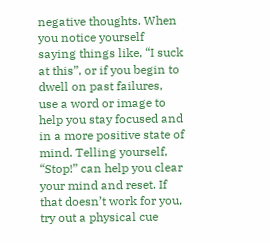negative thoughts. When you notice yourself saying things like, “I suck at this”, or if you begin to dwell on past failures, use a word or image to help you stay focused and in a more positive state of mind. Telling yourself, “Stop!” can help you clear your mind and reset. If that doesn’t work for you, try out a physical cue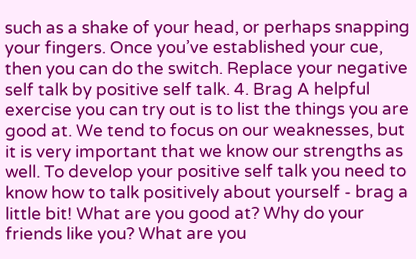such as a shake of your head, or perhaps snapping your fingers. Once you’ve established your cue, then you can do the switch. Replace your negative self talk by positive self talk. 4. Brag A helpful exercise you can try out is to list the things you are good at. We tend to focus on our weaknesses, but it is very important that we know our strengths as well. To develop your positive self talk you need to know how to talk positively about yourself - brag a little bit! What are you good at? Why do your friends like you? What are you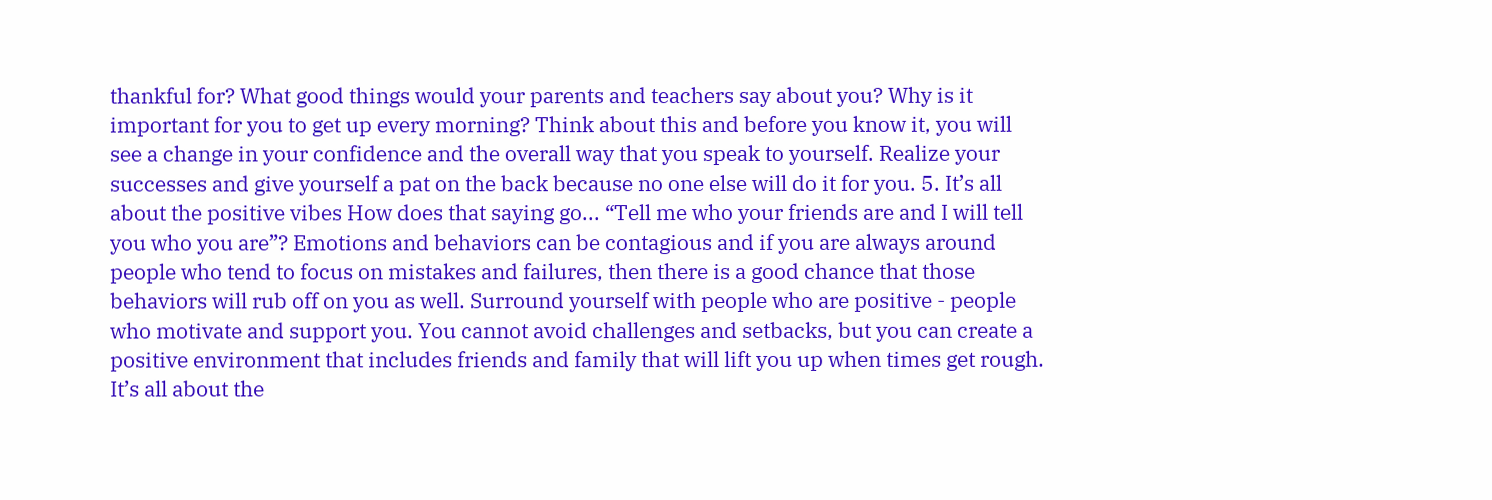thankful for? What good things would your parents and teachers say about you? Why is it important for you to get up every morning? Think about this and before you know it, you will see a change in your confidence and the overall way that you speak to yourself. Realize your successes and give yourself a pat on the back because no one else will do it for you. 5. It’s all about the positive vibes How does that saying go... “Tell me who your friends are and I will tell you who you are”? Emotions and behaviors can be contagious and if you are always around people who tend to focus on mistakes and failures, then there is a good chance that those behaviors will rub off on you as well. Surround yourself with people who are positive - people who motivate and support you. You cannot avoid challenges and setbacks, but you can create a positive environment that includes friends and family that will lift you up when times get rough. It’s all about the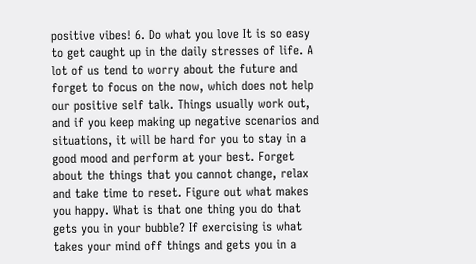positive vibes! 6. Do what you love It is so easy to get caught up in the daily stresses of life. A lot of us tend to worry about the future and forget to focus on the now, which does not help our positive self talk. Things usually work out, and if you keep making up negative scenarios and situations, it will be hard for you to stay in a good mood and perform at your best. Forget about the things that you cannot change, relax and take time to reset. Figure out what makes you happy. What is that one thing you do that gets you in your bubble? If exercising is what takes your mind off things and gets you in a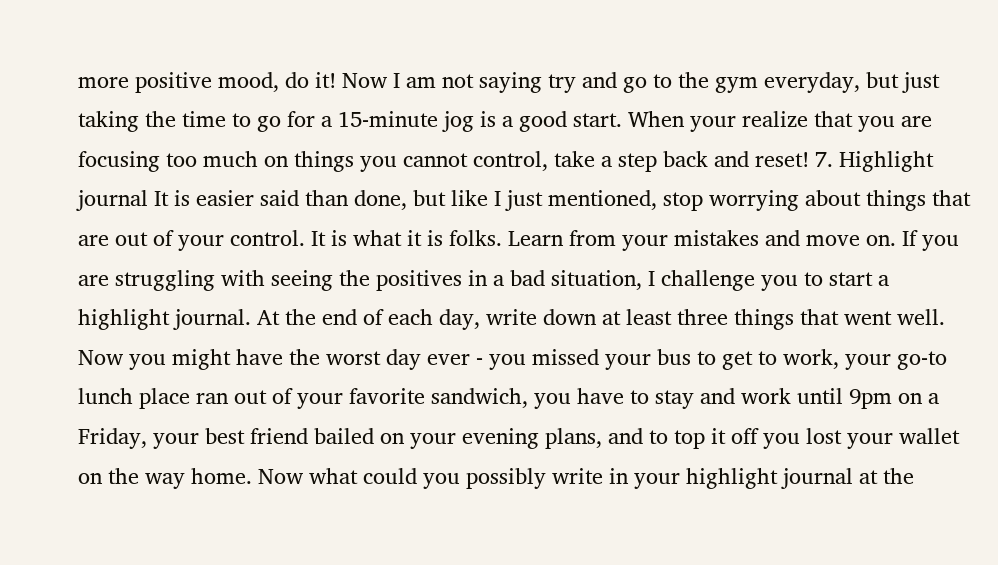more positive mood, do it! Now I am not saying try and go to the gym everyday, but just taking the time to go for a 15-minute jog is a good start. When your realize that you are focusing too much on things you cannot control, take a step back and reset! 7. Highlight journal It is easier said than done, but like I just mentioned, stop worrying about things that are out of your control. It is what it is folks. Learn from your mistakes and move on. If you are struggling with seeing the positives in a bad situation, I challenge you to start a highlight journal. At the end of each day, write down at least three things that went well. Now you might have the worst day ever - you missed your bus to get to work, your go-to lunch place ran out of your favorite sandwich, you have to stay and work until 9pm on a Friday, your best friend bailed on your evening plans, and to top it off you lost your wallet on the way home. Now what could you possibly write in your highlight journal at the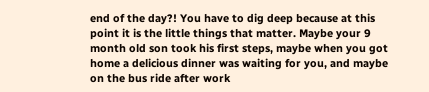end of the day?! You have to dig deep because at this point it is the little things that matter. Maybe your 9 month old son took his first steps, maybe when you got home a delicious dinner was waiting for you, and maybe on the bus ride after work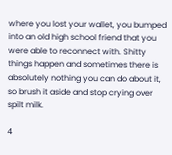where you lost your wallet, you bumped into an old high school friend that you were able to reconnect with. Shitty things happen and sometimes there is absolutely nothing you can do about it, so brush it aside and stop crying over spilt milk.

4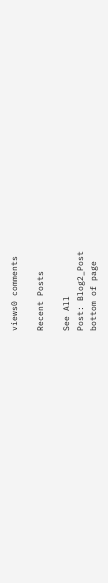views0 comments

Recent Posts

See All
Post: Blog2_Post
bottom of page